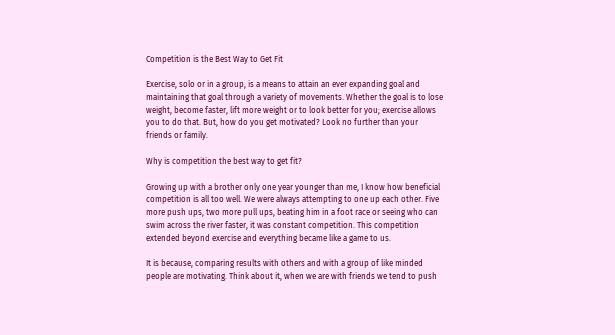Competition is the Best Way to Get Fit

Exercise, solo or in a group, is a means to attain an ever expanding goal and maintaining that goal through a variety of movements. Whether the goal is to lose weight, become faster, lift more weight or to look better for you; exercise allows you to do that. But, how do you get motivated? Look no further than your friends or family.

Why is competition the best way to get fit?

Growing up with a brother only one year younger than me, I know how beneficial competition is all too well. We were always attempting to one up each other. Five more push ups, two more pull ups, beating him in a foot race or seeing who can swim across the river faster, it was constant competition. This competition extended beyond exercise and everything became like a game to us.

It is because, comparing results with others and with a group of like minded people are motivating. Think about it, when we are with friends we tend to push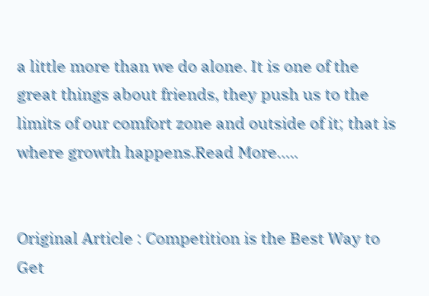a little more than we do alone. It is one of the great things about friends, they push us to the limits of our comfort zone and outside of it; that is where growth happens.Read More…..


Original Article : Competition is the Best Way to Get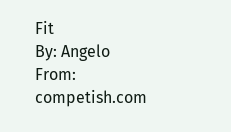Fit
By: Angelo
From: competish.com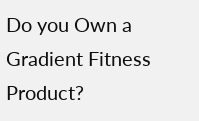Do you Own a Gradient Fitness Product?